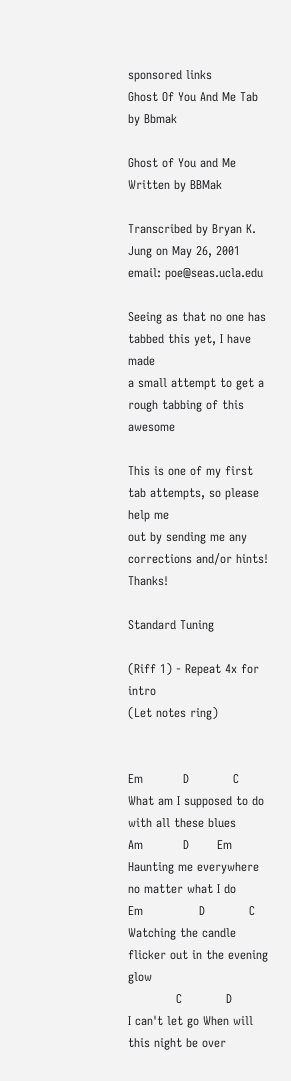sponsored links
Ghost Of You And Me Tab by Bbmak

Ghost of You and Me
Written by BBMak

Transcribed by Bryan K. Jung on May 26, 2001
email: poe@seas.ucla.edu

Seeing as that no one has tabbed this yet, I have made
a small attempt to get a rough tabbing of this awesome

This is one of my first tab attempts, so please help me
out by sending me any corrections and/or hints!  Thanks!

Standard Tuning

(Riff 1) - Repeat 4x for intro
(Let notes ring)


Em          D           C
What am I supposed to do with all these blues
Am          D       Em
Haunting me everywhere no matter what I do
Em              D           C
Watching the candle flicker out in the evening glow
            C           D
I can't let go When will this night be over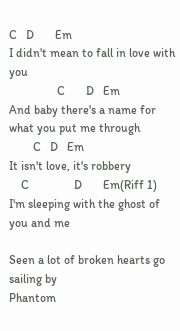C   D       Em
I didn't mean to fall in love with you
                C       D   Em
And baby there's a name for what you put me through
        C   D   Em
It isn't love, it's robbery
    C               D       Em(Riff 1)
I'm sleeping with the ghost of you and me

Seen a lot of broken hearts go sailing by
Phantom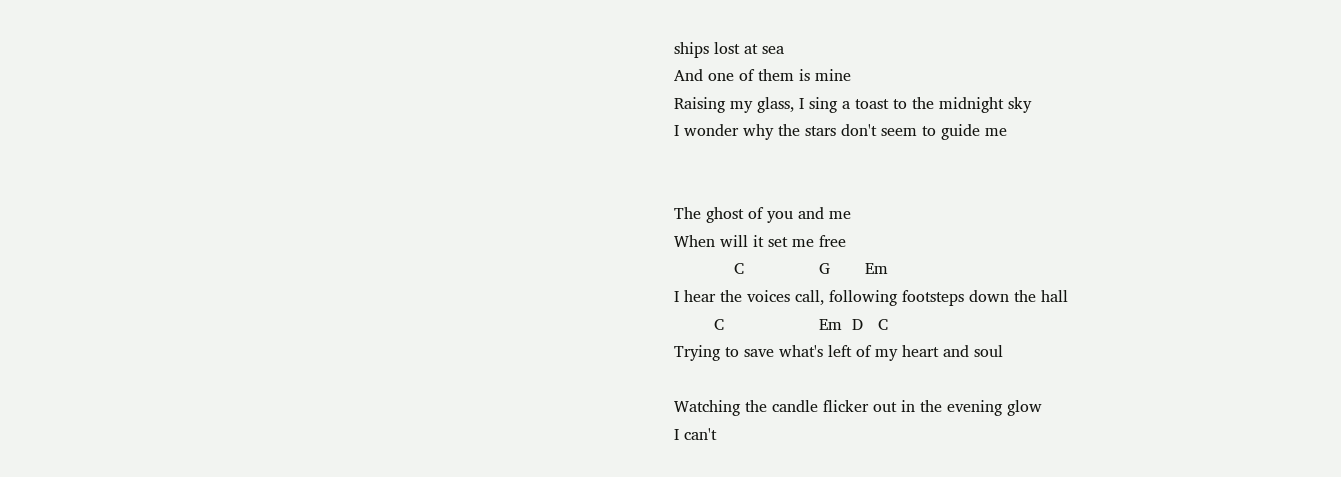ships lost at sea
And one of them is mine
Raising my glass, I sing a toast to the midnight sky
I wonder why the stars don't seem to guide me


The ghost of you and me
When will it set me free
            C               G       Em
I hear the voices call, following footsteps down the hall
        C                   Em  D   C
Trying to save what's left of my heart and soul

Watching the candle flicker out in the evening glow
I can't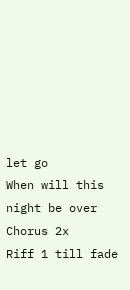let go
When will this night be over
Chorus 2x
Riff 1 till fade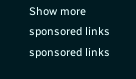Show more
sponsored links
sponsored links